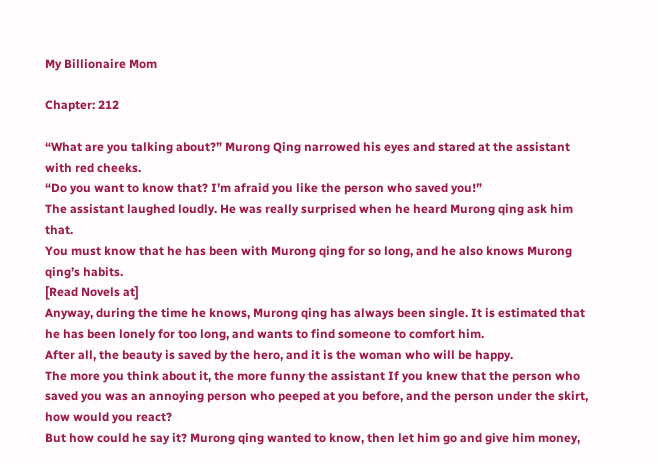My Billionaire Mom

Chapter: 212

“What are you talking about?” Murong Qing narrowed his eyes and stared at the assistant with red cheeks.
“Do you want to know that? I’m afraid you like the person who saved you!”
The assistant laughed loudly. He was really surprised when he heard Murong qing ask him that.
You must know that he has been with Murong qing for so long, and he also knows Murong qing’s habits.
[Read Novels at]
Anyway, during the time he knows, Murong qing has always been single. It is estimated that he has been lonely for too long, and wants to find someone to comfort him.
After all, the beauty is saved by the hero, and it is the woman who will be happy.
The more you think about it, the more funny the assistant If you knew that the person who saved you was an annoying person who peeped at you before, and the person under the skirt, how would you react?
But how could he say it? Murong qing wanted to know, then let him go and give him money,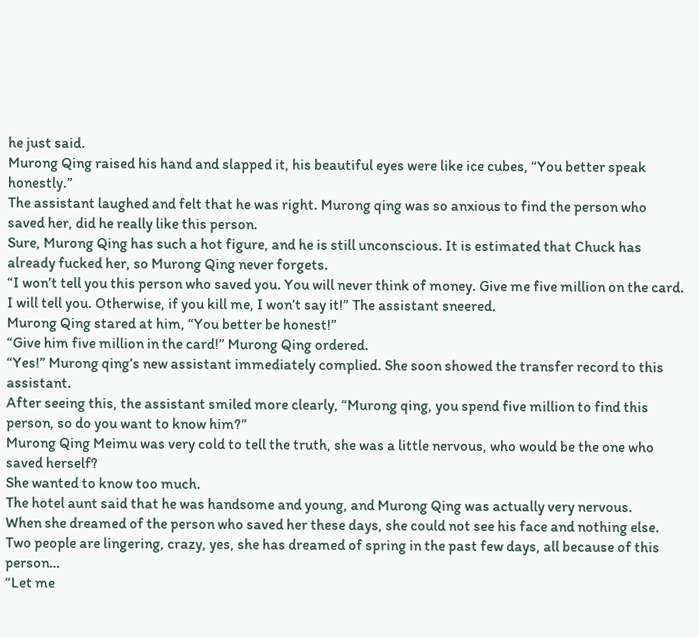he just said.
Murong Qing raised his hand and slapped it, his beautiful eyes were like ice cubes, “You better speak honestly.”
The assistant laughed and felt that he was right. Murong qing was so anxious to find the person who saved her, did he really like this person.
Sure, Murong Qing has such a hot figure, and he is still unconscious. It is estimated that Chuck has already fucked her, so Murong Qing never forgets.
“I won’t tell you this person who saved you. You will never think of money. Give me five million on the card. I will tell you. Otherwise, if you kill me, I won’t say it!” The assistant sneered.
Murong Qing stared at him, “You better be honest!”
“Give him five million in the card!” Murong Qing ordered.
“Yes!” Murong qing’s new assistant immediately complied. She soon showed the transfer record to this assistant.
After seeing this, the assistant smiled more clearly, “Murong qing, you spend five million to find this person, so do you want to know him?”
Murong Qing Meimu was very cold to tell the truth, she was a little nervous, who would be the one who saved herself?
She wanted to know too much.
The hotel aunt said that he was handsome and young, and Murong Qing was actually very nervous.
When she dreamed of the person who saved her these days, she could not see his face and nothing else.
Two people are lingering, crazy, yes, she has dreamed of spring in the past few days, all because of this person…
“Let me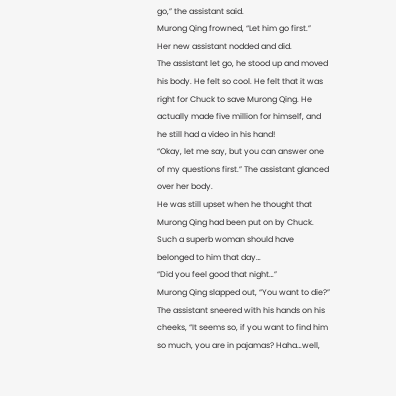go,” the assistant said.
Murong Qing frowned, “Let him go first.”
Her new assistant nodded and did.
The assistant let go, he stood up and moved his body. He felt so cool. He felt that it was right for Chuck to save Murong Qing. He actually made five million for himself, and he still had a video in his hand!
“Okay, let me say, but you can answer one of my questions first.” The assistant glanced over her body.
He was still upset when he thought that Murong Qing had been put on by Chuck. Such a superb woman should have belonged to him that day…
“Did you feel good that night…”
Murong Qing slapped out, “You want to die?”
The assistant sneered with his hands on his cheeks, “It seems so, if you want to find him so much, you are in pajamas? Haha…well,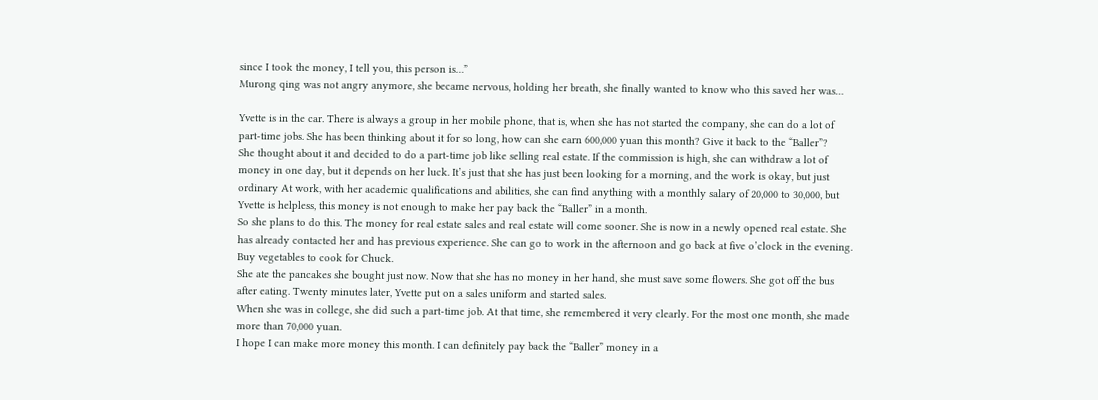since I took the money, I tell you, this person is…”
Murong qing was not angry anymore, she became nervous, holding her breath, she finally wanted to know who this saved her was…

Yvette is in the car. There is always a group in her mobile phone, that is, when she has not started the company, she can do a lot of part-time jobs. She has been thinking about it for so long, how can she earn 600,000 yuan this month? Give it back to the “Baller”?
She thought about it and decided to do a part-time job like selling real estate. If the commission is high, she can withdraw a lot of money in one day, but it depends on her luck. It’s just that she has just been looking for a morning, and the work is okay, but just ordinary At work, with her academic qualifications and abilities, she can find anything with a monthly salary of 20,000 to 30,000, but Yvette is helpless, this money is not enough to make her pay back the “Baller” in a month.
So she plans to do this. The money for real estate sales and real estate will come sooner. She is now in a newly opened real estate. She has already contacted her and has previous experience. She can go to work in the afternoon and go back at five o’clock in the evening. Buy vegetables to cook for Chuck.
She ate the pancakes she bought just now. Now that she has no money in her hand, she must save some flowers. She got off the bus after eating. Twenty minutes later, Yvette put on a sales uniform and started sales.
When she was in college, she did such a part-time job. At that time, she remembered it very clearly. For the most one month, she made more than 70,000 yuan.
I hope I can make more money this month. I can definitely pay back the “Baller” money in a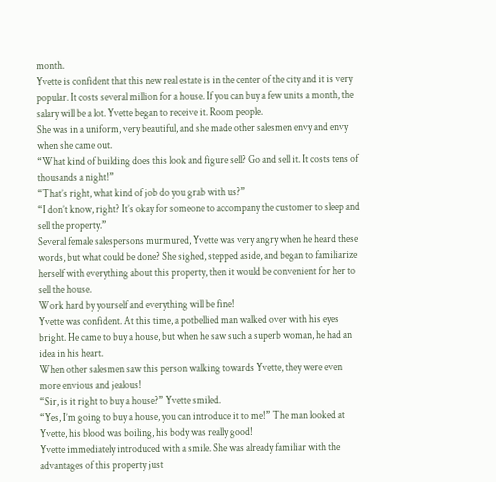month.
Yvette is confident that this new real estate is in the center of the city and it is very popular. It costs several million for a house. If you can buy a few units a month, the salary will be a lot. Yvette began to receive it. Room people.
She was in a uniform, very beautiful, and she made other salesmen envy and envy when she came out.
“What kind of building does this look and figure sell? Go and sell it. It costs tens of thousands a night!”
“That’s right, what kind of job do you grab with us?”
“I don’t know, right? It’s okay for someone to accompany the customer to sleep and sell the property.”
Several female salespersons murmured, Yvette was very angry when he heard these words, but what could be done? She sighed, stepped aside, and began to familiarize herself with everything about this property, then it would be convenient for her to sell the house.
Work hard by yourself and everything will be fine!
Yvette was confident. At this time, a potbellied man walked over with his eyes bright. He came to buy a house, but when he saw such a superb woman, he had an idea in his heart.
When other salesmen saw this person walking towards Yvette, they were even more envious and jealous!
“Sir, is it right to buy a house?” Yvette smiled.
“Yes, I’m going to buy a house, you can introduce it to me!” The man looked at Yvette, his blood was boiling, his body was really good!
Yvette immediately introduced with a smile. She was already familiar with the advantages of this property just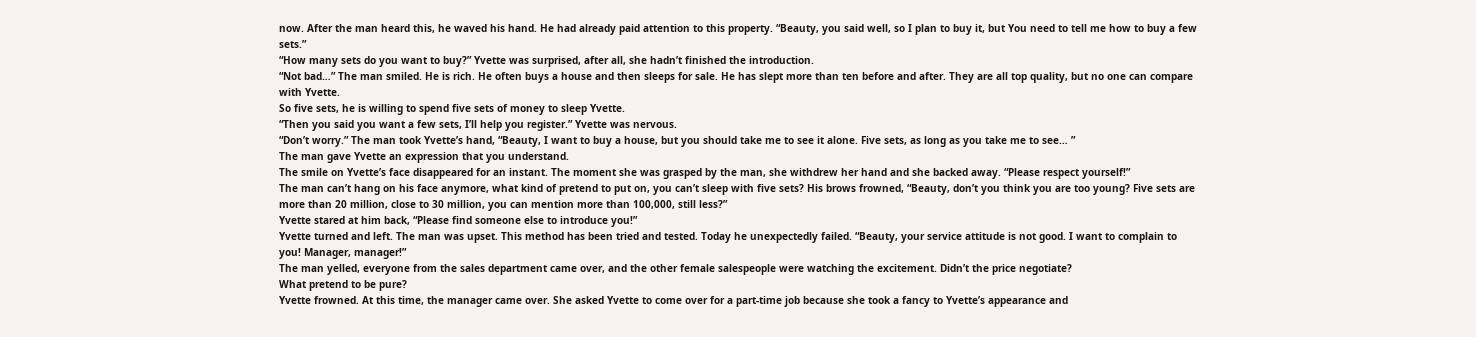now. After the man heard this, he waved his hand. He had already paid attention to this property. “Beauty, you said well, so I plan to buy it, but You need to tell me how to buy a few sets.”
“How many sets do you want to buy?” Yvette was surprised, after all, she hadn’t finished the introduction.
“Not bad…” The man smiled. He is rich. He often buys a house and then sleeps for sale. He has slept more than ten before and after. They are all top quality, but no one can compare with Yvette.
So five sets, he is willing to spend five sets of money to sleep Yvette.
“Then you said you want a few sets, I’ll help you register.” Yvette was nervous.
“Don’t worry.” The man took Yvette’s hand, “Beauty, I want to buy a house, but you should take me to see it alone. Five sets, as long as you take me to see… ”
The man gave Yvette an expression that you understand.
The smile on Yvette’s face disappeared for an instant. The moment she was grasped by the man, she withdrew her hand and she backed away. “Please respect yourself!”
The man can’t hang on his face anymore, what kind of pretend to put on, you can’t sleep with five sets? His brows frowned, “Beauty, don’t you think you are too young? Five sets are more than 20 million, close to 30 million, you can mention more than 100,000, still less?”
Yvette stared at him back, “Please find someone else to introduce you!”
Yvette turned and left. The man was upset. This method has been tried and tested. Today he unexpectedly failed. “Beauty, your service attitude is not good. I want to complain to you! Manager, manager!”
The man yelled, everyone from the sales department came over, and the other female salespeople were watching the excitement. Didn’t the price negotiate?
What pretend to be pure?
Yvette frowned. At this time, the manager came over. She asked Yvette to come over for a part-time job because she took a fancy to Yvette’s appearance and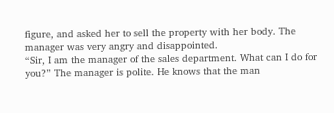figure, and asked her to sell the property with her body. The manager was very angry and disappointed.
“Sir, I am the manager of the sales department. What can I do for you?” The manager is polite. He knows that the man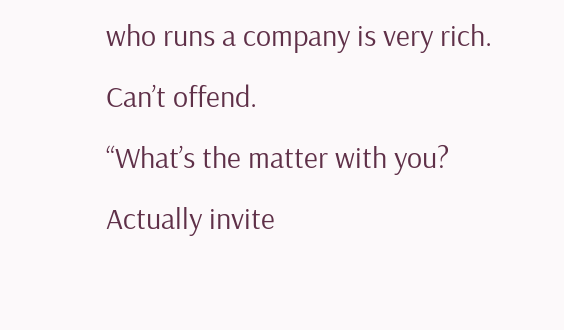who runs a company is very rich.
Can’t offend.
“What’s the matter with you? Actually invite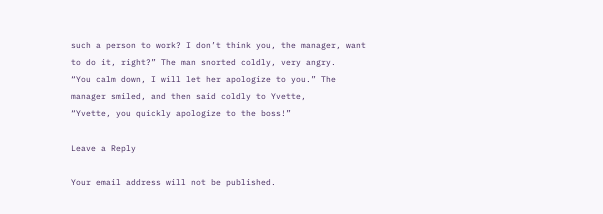such a person to work? I don’t think you, the manager, want to do it, right?” The man snorted coldly, very angry.
“You calm down, I will let her apologize to you.” The manager smiled, and then said coldly to Yvette,
“Yvette, you quickly apologize to the boss!”

Leave a Reply

Your email address will not be published.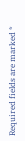Required fields are marked *